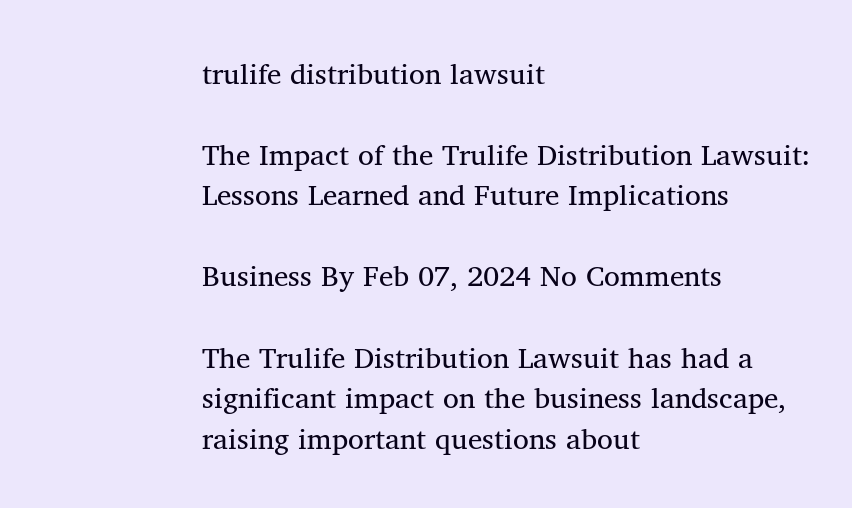trulife distribution lawsuit

The Impact of the Trulife Distribution Lawsuit: Lessons Learned and Future Implications

Business By Feb 07, 2024 No Comments

The Trulife Distribution Lawsuit has had a significant impact on the business landscape, raising important questions about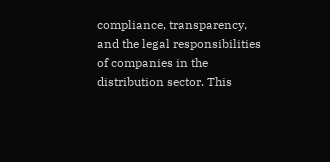compliance, transparency, and the legal responsibilities of companies in the distribution sector. This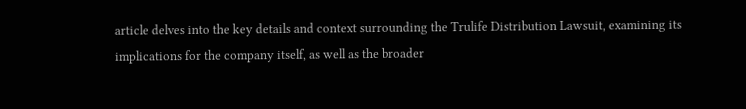article delves into the key details and context surrounding the Trulife Distribution Lawsuit, examining its implications for the company itself, as well as the broader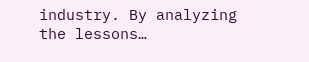industry. By analyzing the lessons…